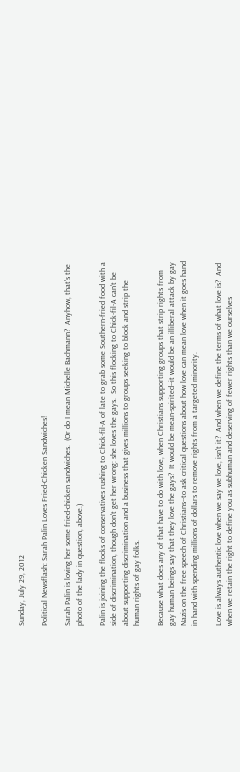Sunday, July 29, 2012

Political Newsflash: Sarah Palin Loves Fried-Chicken Sandwiches!

Sarah Palin is loving her some fried-chicken sandwiches.  (Or do I mean Michelle Bachmann?  Anyhow, that's the photo of the lady in question, above.)

Palin is joining the flocks of conservatives rushing to Chick-fil-A of late to grab some Southern-fried food with a side of discrimination, though don't get her wrong: she loves the gays.  So this flocking to Chick-fil-A can't be about supporting discrimination and a business that gives millions to groups seeking to block and strip the human rights of gay folks.

Because what does any of that have to do with love, when Christians supporting groups that strip rights from gay human beings say that they love the gays?  It would be mean-spirited--it would be an illiberal attack by gay Nazis on the free speech of Christians--to ask critical questions about how love can mean love when it goes hand in hand with spending millions of dollars to remove rights from a targeted minority.

Love is always authentic love when we say we love, isn't it?  And when we define the terms of what love is?  And when we retain the right to define you as subhuman and deserving of fewer rights than we ourselves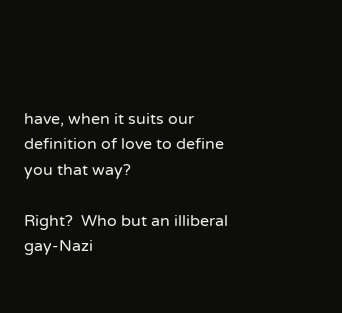have, when it suits our definition of love to define you that way?

Right?  Who but an illiberal gay-Nazi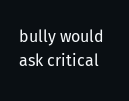bully would ask critical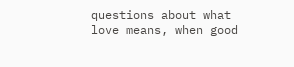questions about what love means, when good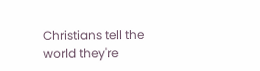Christians tell the world they're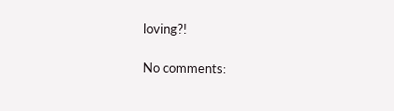loving?!

No comments: